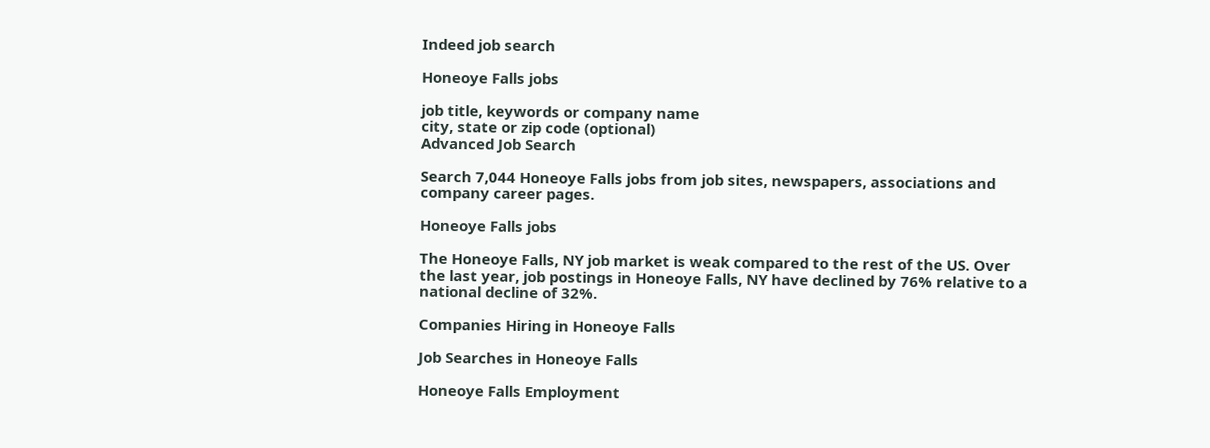Indeed job search

Honeoye Falls jobs

job title, keywords or company name
city, state or zip code (optional)
Advanced Job Search

Search 7,044 Honeoye Falls jobs from job sites, newspapers, associations and company career pages.

Honeoye Falls jobs

The Honeoye Falls, NY job market is weak compared to the rest of the US. Over the last year, job postings in Honeoye Falls, NY have declined by 76% relative to a national decline of 32%.

Companies Hiring in Honeoye Falls

Job Searches in Honeoye Falls

Honeoye Falls Employment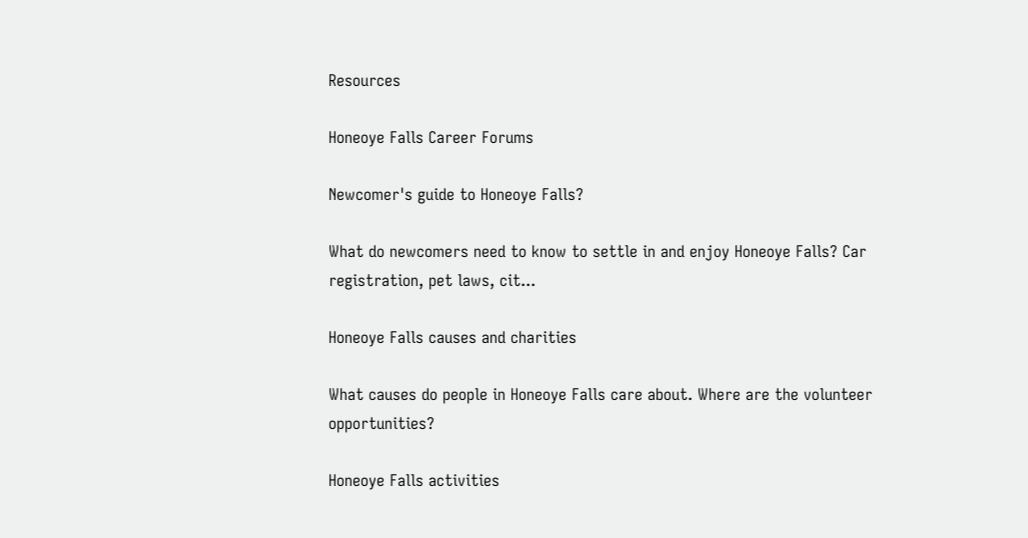Resources

Honeoye Falls Career Forums

Newcomer's guide to Honeoye Falls?

What do newcomers need to know to settle in and enjoy Honeoye Falls? Car registration, pet laws, cit...

Honeoye Falls causes and charities

What causes do people in Honeoye Falls care about. Where are the volunteer opportunities?

Honeoye Falls activities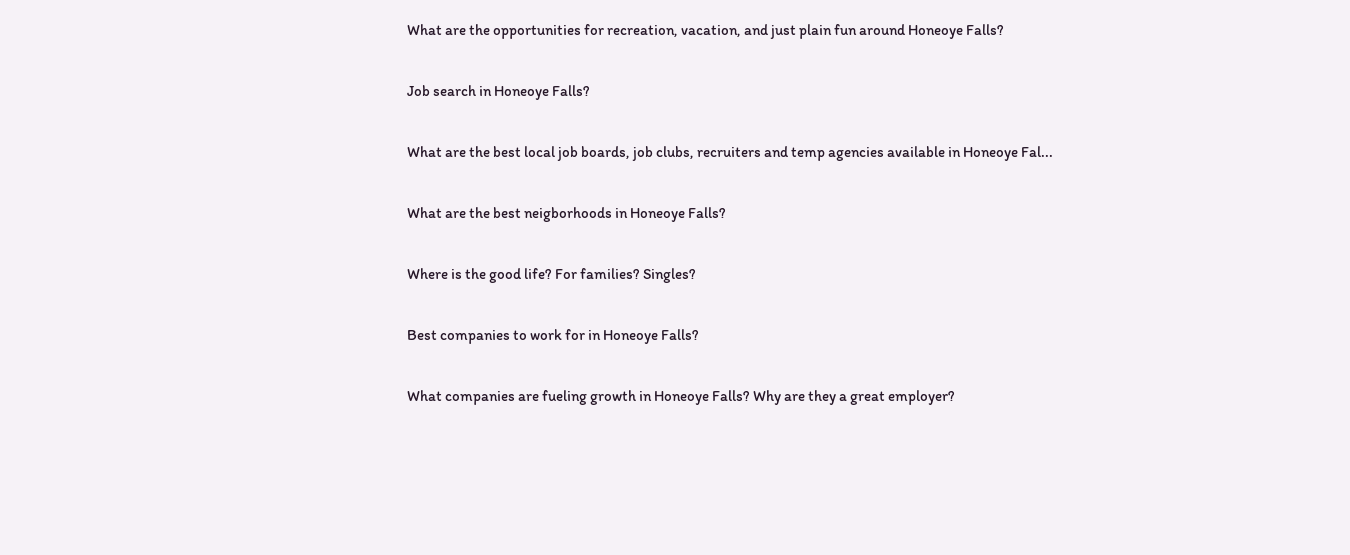What are the opportunities for recreation, vacation, and just plain fun around Honeoye Falls?

Job search in Honeoye Falls?

What are the best local job boards, job clubs, recruiters and temp agencies available in Honeoye Fal...

What are the best neigborhoods in Honeoye Falls?

Where is the good life? For families? Singles?

Best companies to work for in Honeoye Falls?

What companies are fueling growth in Honeoye Falls? Why are they a great employer?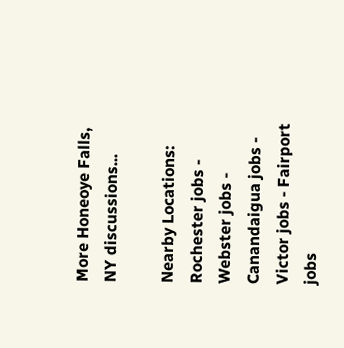More Honeoye Falls, NY discussions...

Nearby Locations: Rochester jobs - Webster jobs - Canandaigua jobs - Victor jobs - Fairport jobs